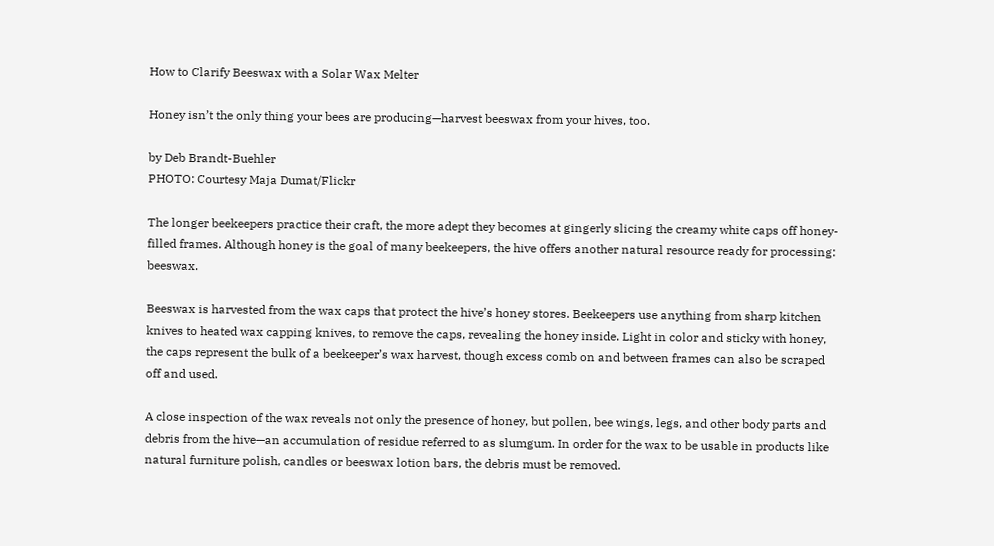How to Clarify Beeswax with a Solar Wax Melter

Honey isn’t the only thing your bees are producing—harvest beeswax from your hives, too.

by Deb Brandt-Buehler
PHOTO: Courtesy Maja Dumat/Flickr

The longer beekeepers practice their craft, the more adept they becomes at gingerly slicing the creamy white caps off honey-filled frames. Although honey is the goal of many beekeepers, the hive offers another natural resource ready for processing: beeswax.

Beeswax is harvested from the wax caps that protect the hive’s honey stores. Beekeepers use anything from sharp kitchen knives to heated wax capping knives, to remove the caps, revealing the honey inside. Light in color and sticky with honey, the caps represent the bulk of a beekeeper’s wax harvest, though excess comb on and between frames can also be scraped off and used.

A close inspection of the wax reveals not only the presence of honey, but pollen, bee wings, legs, and other body parts and debris from the hive—an accumulation of residue referred to as slumgum. In order for the wax to be usable in products like natural furniture polish, candles or beeswax lotion bars, the debris must be removed.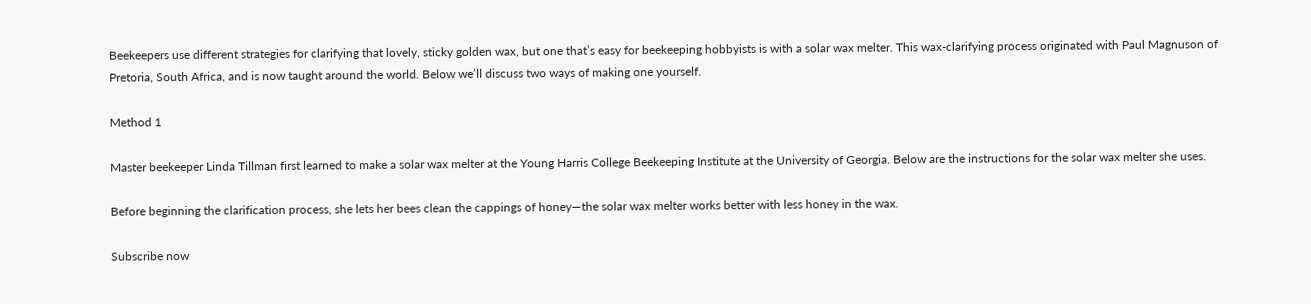Beekeepers use different strategies for clarifying that lovely, sticky golden wax, but one that’s easy for beekeeping hobbyists is with a solar wax melter. This wax-clarifying process originated with Paul Magnuson of Pretoria, South Africa, and is now taught around the world. Below we’ll discuss two ways of making one yourself.

Method 1

Master beekeeper Linda Tillman first learned to make a solar wax melter at the Young Harris College Beekeeping Institute at the University of Georgia. Below are the instructions for the solar wax melter she uses.

Before beginning the clarification process, she lets her bees clean the cappings of honey—the solar wax melter works better with less honey in the wax.

Subscribe now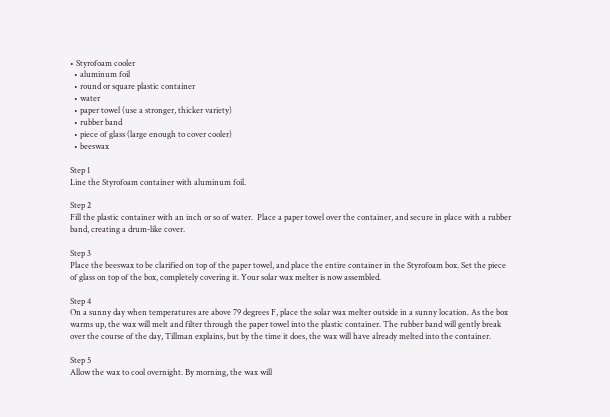• Styrofoam cooler
  • aluminum foil
  • round or square plastic container
  • water
  • paper towel (use a stronger, thicker variety)
  • rubber band
  • piece of glass (large enough to cover cooler)
  • beeswax

Step 1
Line the Styrofoam container with aluminum foil.

Step 2
Fill the plastic container with an inch or so of water.  Place a paper towel over the container, and secure in place with a rubber band, creating a drum-like cover.

Step 3
Place the beeswax to be clarified on top of the paper towel, and place the entire container in the Styrofoam box. Set the piece of glass on top of the box, completely covering it. Your solar wax melter is now assembled.

Step 4
On a sunny day when temperatures are above 79 degrees F, place the solar wax melter outside in a sunny location. As the box warms up, the wax will melt and filter through the paper towel into the plastic container. The rubber band will gently break over the course of the day, Tillman explains, but by the time it does, the wax will have already melted into the container.

Step 5
Allow the wax to cool overnight. By morning, the wax will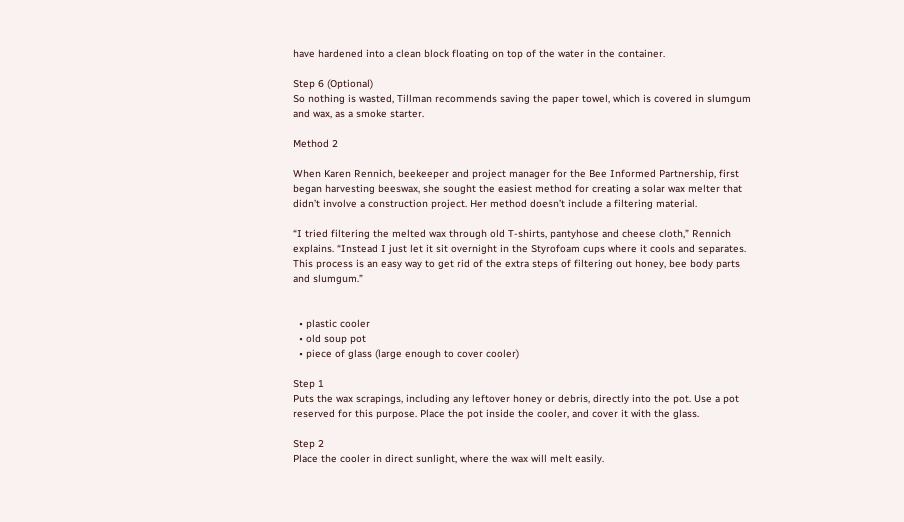have hardened into a clean block floating on top of the water in the container.

Step 6 (Optional)
So nothing is wasted, Tillman recommends saving the paper towel, which is covered in slumgum and wax, as a smoke starter.

Method 2

When Karen Rennich, beekeeper and project manager for the Bee Informed Partnership, first began harvesting beeswax, she sought the easiest method for creating a solar wax melter that didn’t involve a construction project. Her method doesn’t include a filtering material.

“I tried filtering the melted wax through old T-shirts, pantyhose and cheese cloth,” Rennich explains. “Instead I just let it sit overnight in the Styrofoam cups where it cools and separates. This process is an easy way to get rid of the extra steps of filtering out honey, bee body parts and slumgum.”


  • plastic cooler
  • old soup pot
  • piece of glass (large enough to cover cooler)

Step 1
Puts the wax scrapings, including any leftover honey or debris, directly into the pot. Use a pot reserved for this purpose. Place the pot inside the cooler, and cover it with the glass.

Step 2
Place the cooler in direct sunlight, where the wax will melt easily.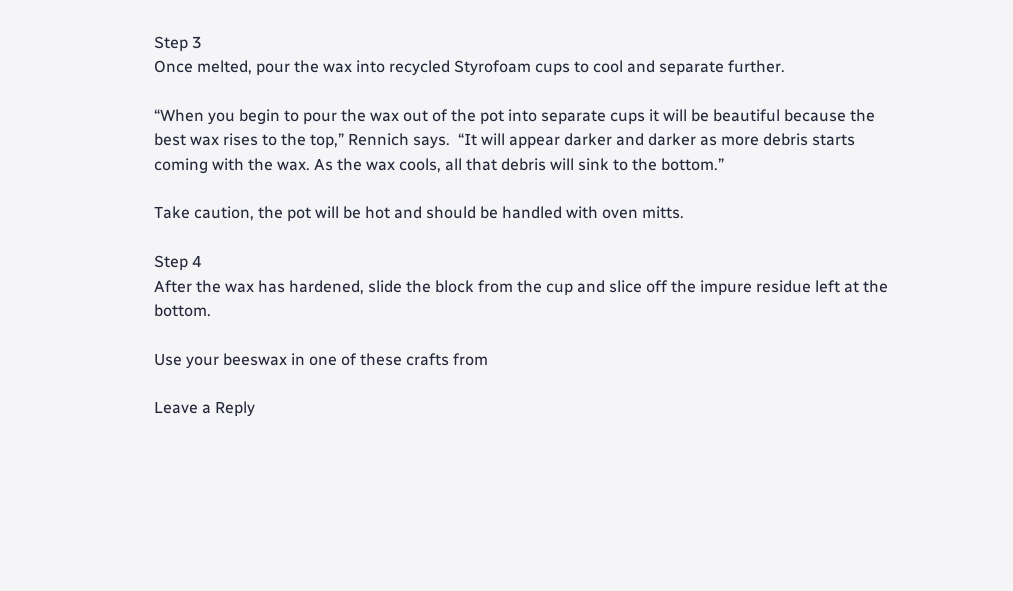Step 3
Once melted, pour the wax into recycled Styrofoam cups to cool and separate further.

“When you begin to pour the wax out of the pot into separate cups it will be beautiful because the best wax rises to the top,” Rennich says.  “It will appear darker and darker as more debris starts coming with the wax. As the wax cools, all that debris will sink to the bottom.”

Take caution, the pot will be hot and should be handled with oven mitts.

Step 4
After the wax has hardened, slide the block from the cup and slice off the impure residue left at the bottom.

Use your beeswax in one of these crafts from

Leave a Reply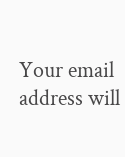Your email address will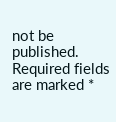not be published. Required fields are marked *